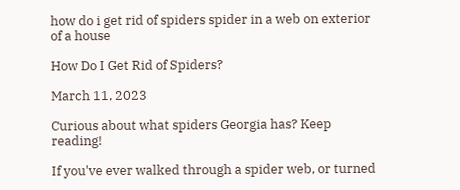how do i get rid of spiders spider in a web on exterior of a house

How Do I Get Rid of Spiders?

March 11, 2023

Curious about what spiders Georgia has? Keep reading!

If you've ever walked through a spider web, or turned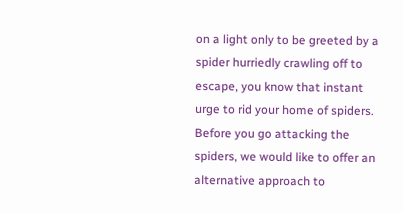on a light only to be greeted by a spider hurriedly crawling off to escape, you know that instant urge to rid your home of spiders. Before you go attacking the spiders, we would like to offer an alternative approach to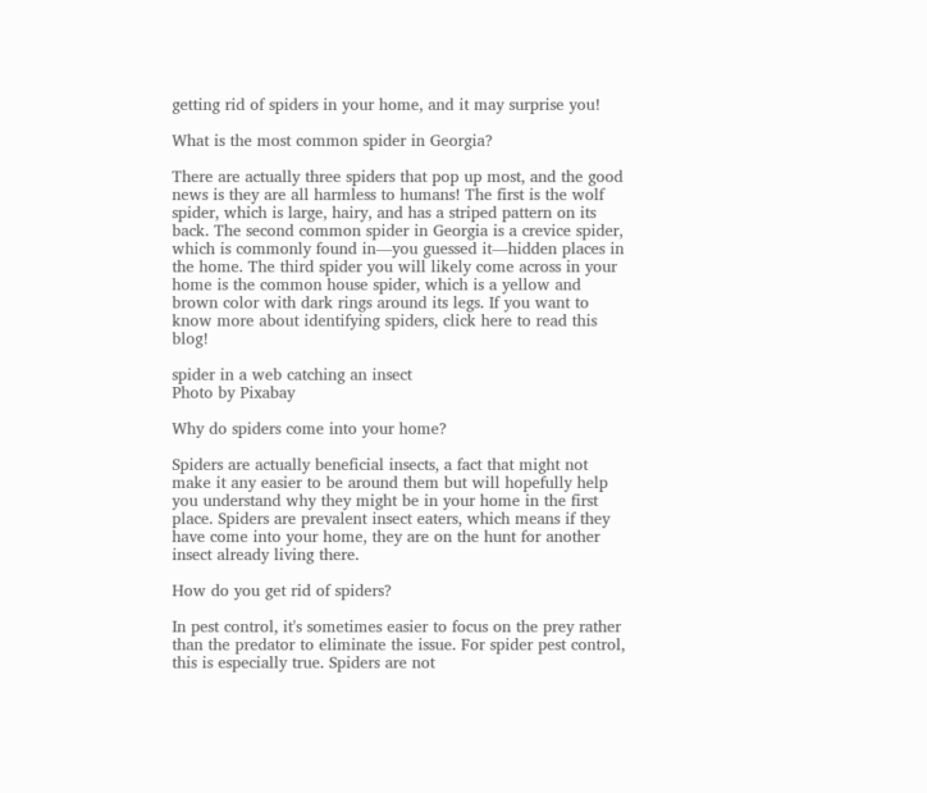getting rid of spiders in your home, and it may surprise you!

What is the most common spider in Georgia?

There are actually three spiders that pop up most, and the good news is they are all harmless to humans! The first is the wolf spider, which is large, hairy, and has a striped pattern on its back. The second common spider in Georgia is a crevice spider, which is commonly found in—you guessed it—hidden places in the home. The third spider you will likely come across in your home is the common house spider, which is a yellow and brown color with dark rings around its legs. If you want to know more about identifying spiders, click here to read this blog!

spider in a web catching an insect
Photo by Pixabay

Why do spiders come into your home?

Spiders are actually beneficial insects, a fact that might not make it any easier to be around them but will hopefully help you understand why they might be in your home in the first place. Spiders are prevalent insect eaters, which means if they have come into your home, they are on the hunt for another insect already living there.

How do you get rid of spiders?

In pest control, it's sometimes easier to focus on the prey rather than the predator to eliminate the issue. For spider pest control, this is especially true. Spiders are not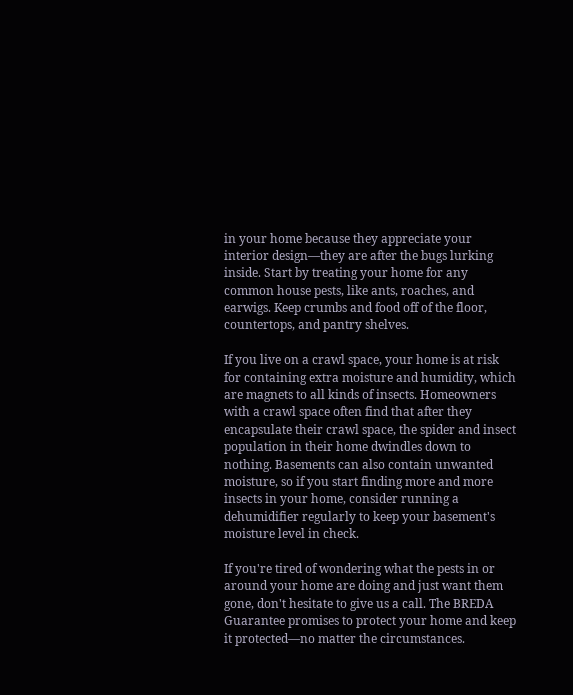in your home because they appreciate your interior design—they are after the bugs lurking inside. Start by treating your home for any common house pests, like ants, roaches, and earwigs. Keep crumbs and food off of the floor, countertops, and pantry shelves.

If you live on a crawl space, your home is at risk for containing extra moisture and humidity, which are magnets to all kinds of insects. Homeowners with a crawl space often find that after they encapsulate their crawl space, the spider and insect population in their home dwindles down to nothing. Basements can also contain unwanted moisture, so if you start finding more and more insects in your home, consider running a dehumidifier regularly to keep your basement's moisture level in check.

If you're tired of wondering what the pests in or around your home are doing and just want them gone, don't hesitate to give us a call. The BREDA Guarantee promises to protect your home and keep it protected—no matter the circumstances.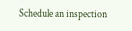Schedule an inspection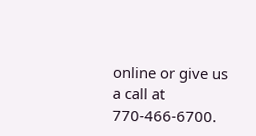online or give us a call at 770-466-6700.